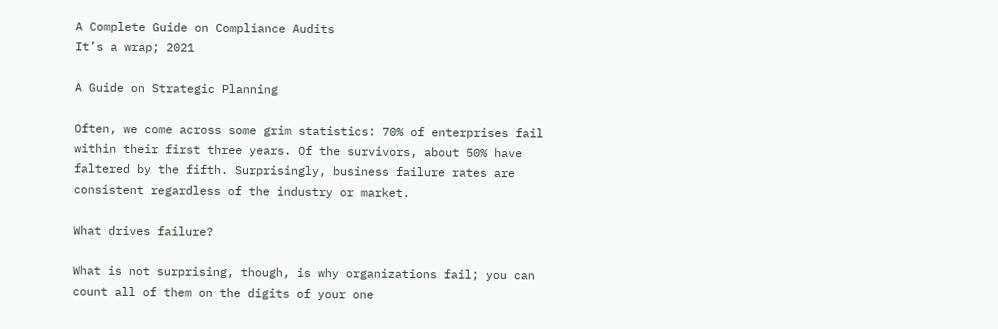A Complete Guide on Compliance Audits
It’s a wrap; 2021

A Guide on Strategic Planning

Often, we come across some grim statistics: 70% of enterprises fail within their first three years. Of the survivors, about 50% have faltered by the fifth. Surprisingly, business failure rates are consistent regardless of the industry or market.

What drives failure?

What is not surprising, though, is why organizations fail; you can count all of them on the digits of your one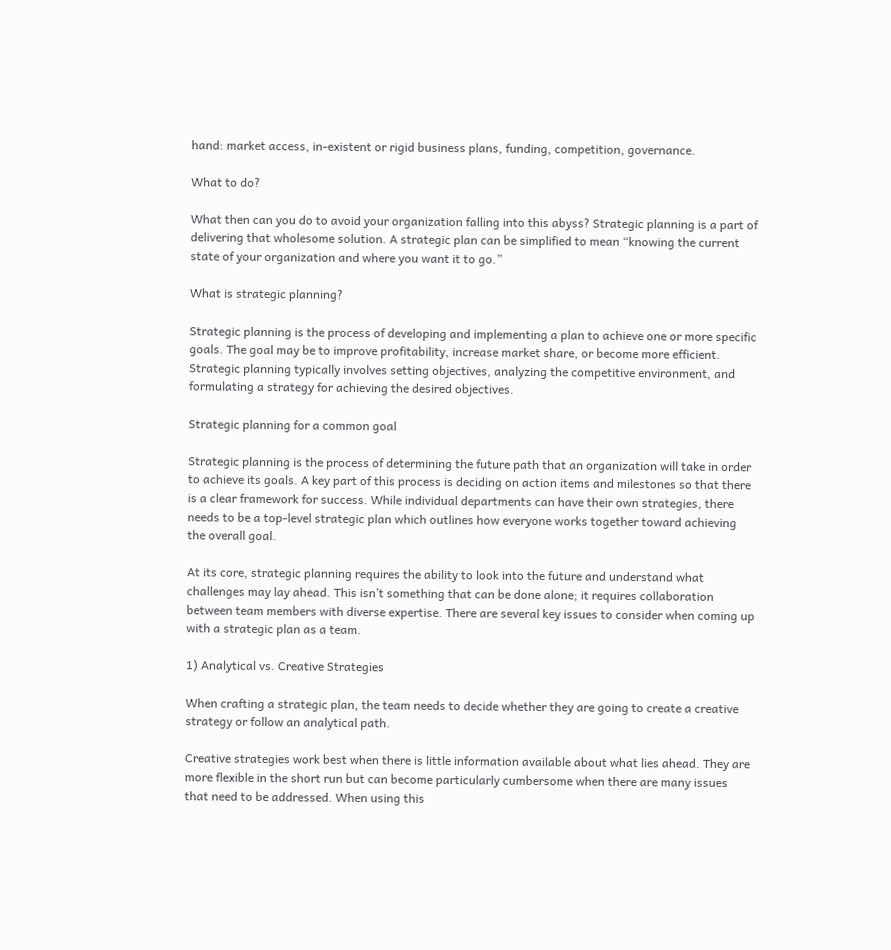hand: market access, in-existent or rigid business plans, funding, competition, governance.

What to do?

What then can you do to avoid your organization falling into this abyss? Strategic planning is a part of delivering that wholesome solution. A strategic plan can be simplified to mean “knowing the current state of your organization and where you want it to go.”

What is strategic planning?

Strategic planning is the process of developing and implementing a plan to achieve one or more specific goals. The goal may be to improve profitability, increase market share, or become more efficient. Strategic planning typically involves setting objectives, analyzing the competitive environment, and formulating a strategy for achieving the desired objectives.

Strategic planning for a common goal

Strategic planning is the process of determining the future path that an organization will take in order to achieve its goals. A key part of this process is deciding on action items and milestones so that there is a clear framework for success. While individual departments can have their own strategies, there needs to be a top-level strategic plan which outlines how everyone works together toward achieving the overall goal.

At its core, strategic planning requires the ability to look into the future and understand what challenges may lay ahead. This isn’t something that can be done alone; it requires collaboration between team members with diverse expertise. There are several key issues to consider when coming up with a strategic plan as a team.

1) Analytical vs. Creative Strategies

When crafting a strategic plan, the team needs to decide whether they are going to create a creative strategy or follow an analytical path.

Creative strategies work best when there is little information available about what lies ahead. They are more flexible in the short run but can become particularly cumbersome when there are many issues that need to be addressed. When using this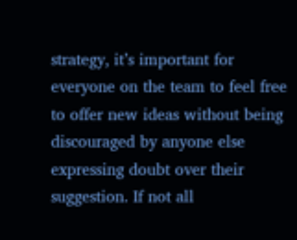strategy, it’s important for everyone on the team to feel free to offer new ideas without being discouraged by anyone else expressing doubt over their suggestion. If not all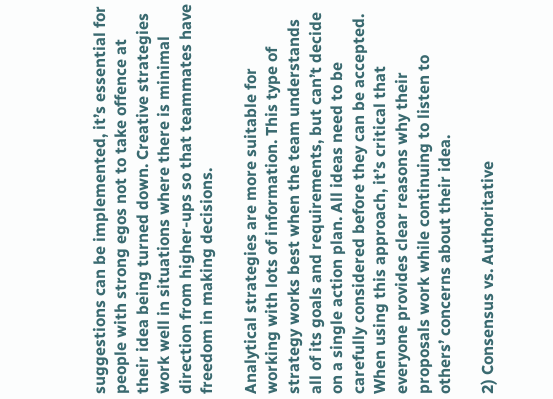suggestions can be implemented, it’s essential for people with strong egos not to take offence at their idea being turned down. Creative strategies work well in situations where there is minimal direction from higher-ups so that teammates have freedom in making decisions.

Analytical strategies are more suitable for working with lots of information. This type of strategy works best when the team understands all of its goals and requirements, but can’t decide on a single action plan. All ideas need to be carefully considered before they can be accepted. When using this approach, it’s critical that everyone provides clear reasons why their proposals work while continuing to listen to others’ concerns about their idea.

2) Consensus vs. Authoritative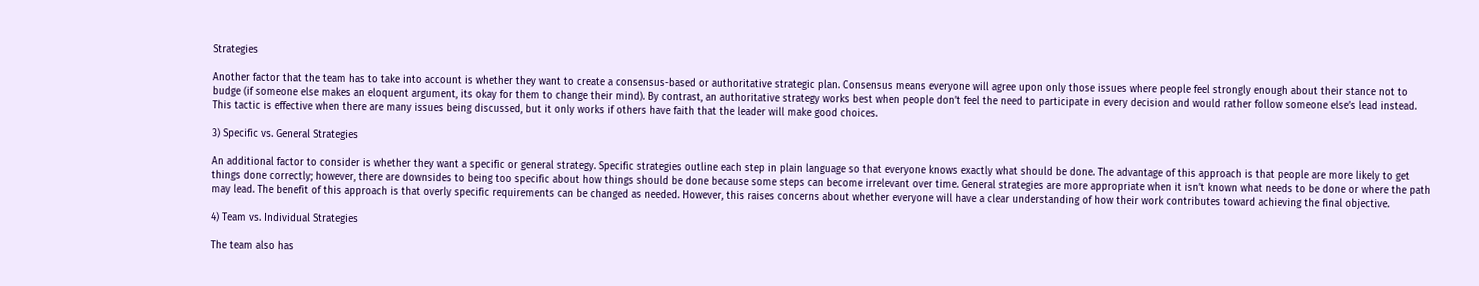Strategies

Another factor that the team has to take into account is whether they want to create a consensus-based or authoritative strategic plan. Consensus means everyone will agree upon only those issues where people feel strongly enough about their stance not to budge (if someone else makes an eloquent argument, its okay for them to change their mind). By contrast, an authoritative strategy works best when people don’t feel the need to participate in every decision and would rather follow someone else’s lead instead. This tactic is effective when there are many issues being discussed, but it only works if others have faith that the leader will make good choices.

3) Specific vs. General Strategies

An additional factor to consider is whether they want a specific or general strategy. Specific strategies outline each step in plain language so that everyone knows exactly what should be done. The advantage of this approach is that people are more likely to get things done correctly; however, there are downsides to being too specific about how things should be done because some steps can become irrelevant over time. General strategies are more appropriate when it isn’t known what needs to be done or where the path may lead. The benefit of this approach is that overly specific requirements can be changed as needed. However, this raises concerns about whether everyone will have a clear understanding of how their work contributes toward achieving the final objective.

4) Team vs. Individual Strategies

The team also has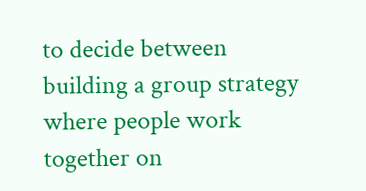to decide between building a group strategy where people work together on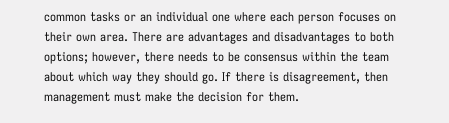common tasks or an individual one where each person focuses on their own area. There are advantages and disadvantages to both options; however, there needs to be consensus within the team about which way they should go. If there is disagreement, then management must make the decision for them.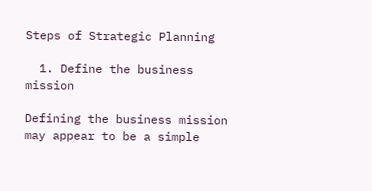Steps of Strategic Planning

  1. Define the business mission

Defining the business mission may appear to be a simple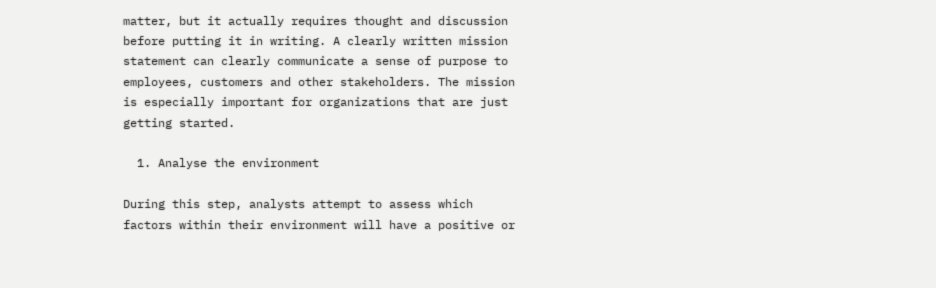matter, but it actually requires thought and discussion before putting it in writing. A clearly written mission statement can clearly communicate a sense of purpose to employees, customers and other stakeholders. The mission is especially important for organizations that are just getting started.

  1. Analyse the environment

During this step, analysts attempt to assess which factors within their environment will have a positive or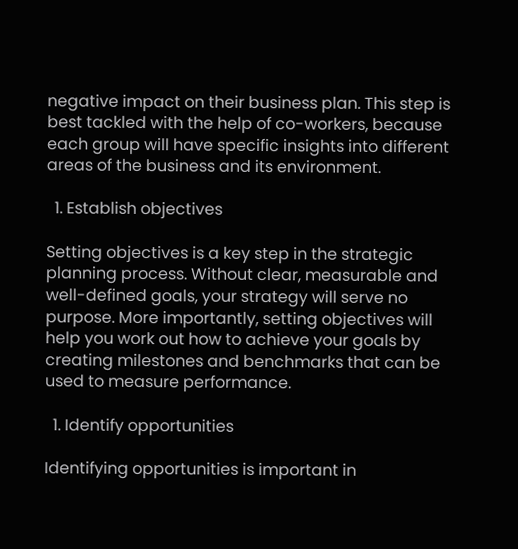negative impact on their business plan. This step is best tackled with the help of co-workers, because each group will have specific insights into different areas of the business and its environment.

  1. Establish objectives

Setting objectives is a key step in the strategic planning process. Without clear, measurable and well-defined goals, your strategy will serve no purpose. More importantly, setting objectives will help you work out how to achieve your goals by creating milestones and benchmarks that can be used to measure performance.

  1. Identify opportunities

Identifying opportunities is important in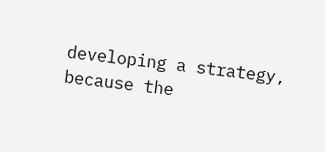developing a strategy, because the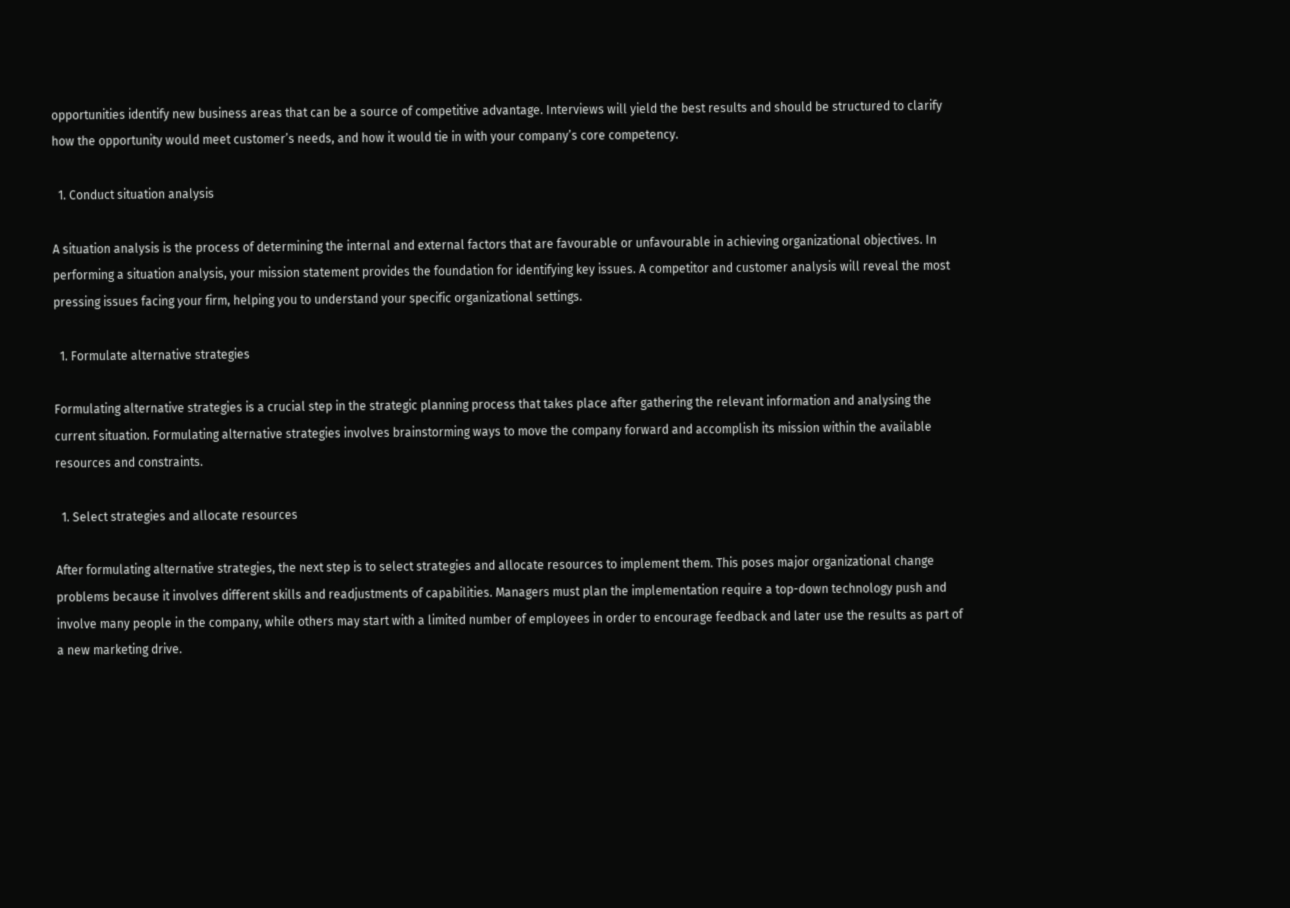opportunities identify new business areas that can be a source of competitive advantage. Interviews will yield the best results and should be structured to clarify how the opportunity would meet customer’s needs, and how it would tie in with your company’s core competency.

  1. Conduct situation analysis

A situation analysis is the process of determining the internal and external factors that are favourable or unfavourable in achieving organizational objectives. In performing a situation analysis, your mission statement provides the foundation for identifying key issues. A competitor and customer analysis will reveal the most pressing issues facing your firm, helping you to understand your specific organizational settings.

  1. Formulate alternative strategies

Formulating alternative strategies is a crucial step in the strategic planning process that takes place after gathering the relevant information and analysing the current situation. Formulating alternative strategies involves brainstorming ways to move the company forward and accomplish its mission within the available resources and constraints.

  1. Select strategies and allocate resources

After formulating alternative strategies, the next step is to select strategies and allocate resources to implement them. This poses major organizational change problems because it involves different skills and readjustments of capabilities. Managers must plan the implementation require a top-down technology push and involve many people in the company, while others may start with a limited number of employees in order to encourage feedback and later use the results as part of a new marketing drive.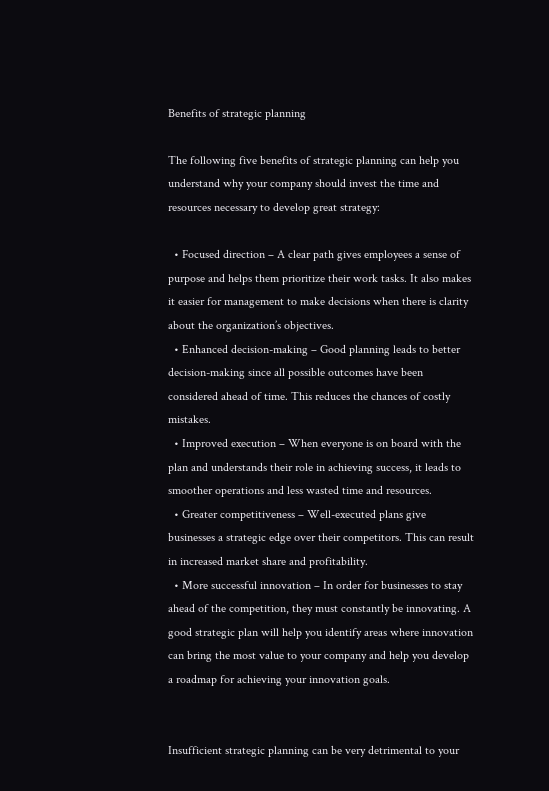Benefits of strategic planning

The following five benefits of strategic planning can help you understand why your company should invest the time and resources necessary to develop great strategy:

  • Focused direction – A clear path gives employees a sense of purpose and helps them prioritize their work tasks. It also makes it easier for management to make decisions when there is clarity about the organization’s objectives.
  • Enhanced decision-making – Good planning leads to better decision-making since all possible outcomes have been considered ahead of time. This reduces the chances of costly mistakes.
  • Improved execution – When everyone is on board with the plan and understands their role in achieving success, it leads to smoother operations and less wasted time and resources.
  • Greater competitiveness – Well-executed plans give businesses a strategic edge over their competitors. This can result in increased market share and profitability.
  • More successful innovation – In order for businesses to stay ahead of the competition, they must constantly be innovating. A good strategic plan will help you identify areas where innovation can bring the most value to your company and help you develop a roadmap for achieving your innovation goals.


Insufficient strategic planning can be very detrimental to your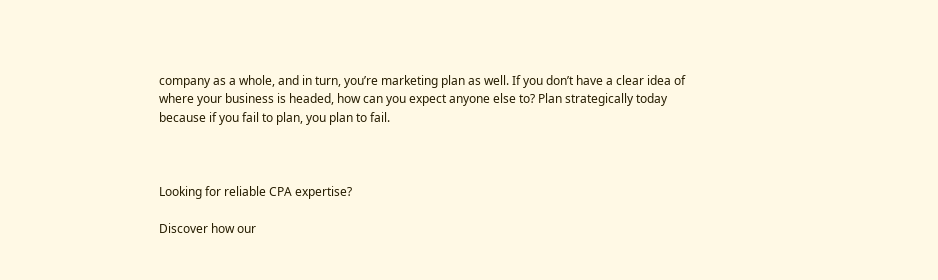company as a whole, and in turn, you’re marketing plan as well. If you don’t have a clear idea of where your business is headed, how can you expect anyone else to? Plan strategically today because if you fail to plan, you plan to fail.



Looking for reliable CPA expertise?

Discover how our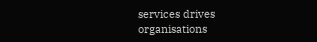services drives organisations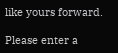like yours forward.

Please enter a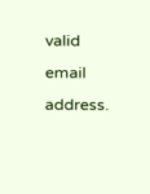valid email address.